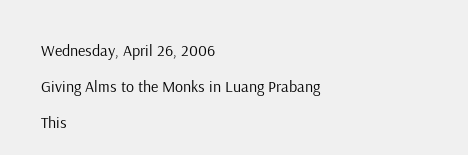Wednesday, April 26, 2006

Giving Alms to the Monks in Luang Prabang

This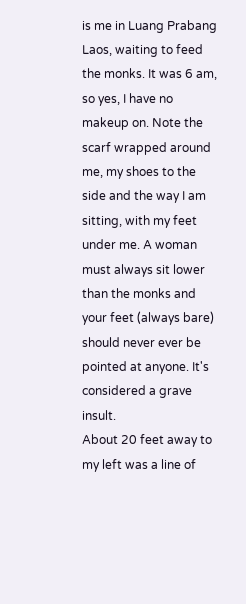is me in Luang Prabang Laos, waiting to feed the monks. It was 6 am, so yes, I have no makeup on. Note the scarf wrapped around me, my shoes to the side and the way I am sitting, with my feet under me. A woman must always sit lower than the monks and your feet (always bare) should never ever be pointed at anyone. It's considered a grave insult.
About 20 feet away to my left was a line of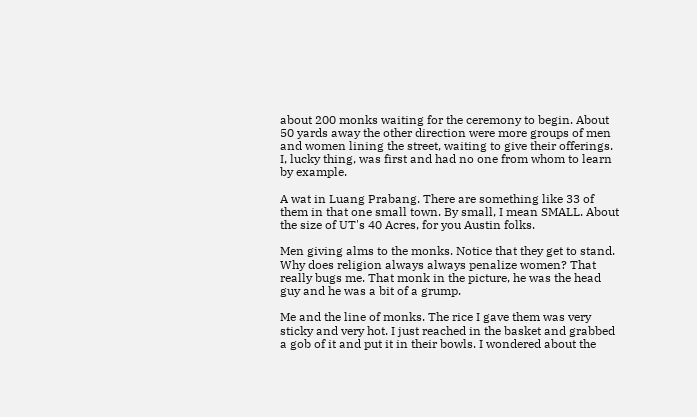about 200 monks waiting for the ceremony to begin. About 50 yards away the other direction were more groups of men and women lining the street, waiting to give their offerings. I, lucky thing, was first and had no one from whom to learn by example.

A wat in Luang Prabang. There are something like 33 of them in that one small town. By small, I mean SMALL. About the size of UT's 40 Acres, for you Austin folks.

Men giving alms to the monks. Notice that they get to stand. Why does religion always always penalize women? That really bugs me. That monk in the picture, he was the head guy and he was a bit of a grump.

Me and the line of monks. The rice I gave them was very sticky and very hot. I just reached in the basket and grabbed a gob of it and put it in their bowls. I wondered about the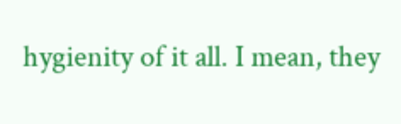hygienity of it all. I mean, they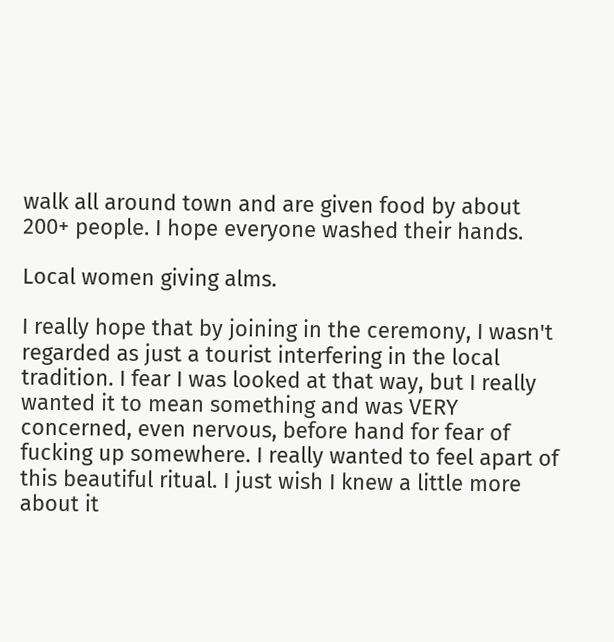walk all around town and are given food by about 200+ people. I hope everyone washed their hands.

Local women giving alms.

I really hope that by joining in the ceremony, I wasn't regarded as just a tourist interfering in the local tradition. I fear I was looked at that way, but I really wanted it to mean something and was VERY concerned, even nervous, before hand for fear of fucking up somewhere. I really wanted to feel apart of this beautiful ritual. I just wish I knew a little more about it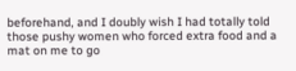beforehand, and I doubly wish I had totally told those pushy women who forced extra food and a mat on me to go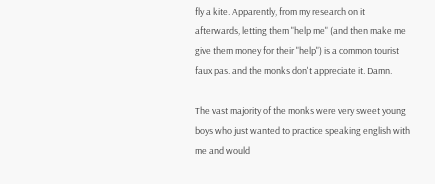fly a kite. Apparently, from my research on it afterwards, letting them "help me" (and then make me give them money for their "help") is a common tourist faux pas. and the monks don't appreciate it. Damn.

The vast majority of the monks were very sweet young boys who just wanted to practice speaking english with me and would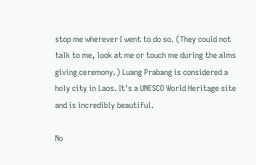stop me wherever I went to do so. (They could not talk to me, look at me or touch me during the alms giving ceremony.) Luang Prabang is considered a holy city in Laos. It's a UNESCO World Heritage site and is incredibly beautiful.

No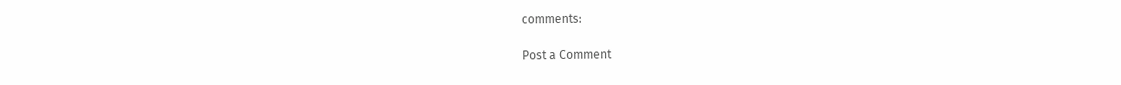comments:

Post a Comment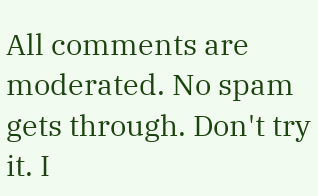All comments are moderated. No spam gets through. Don't try it. I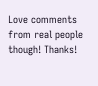Love comments from real people though! Thanks!